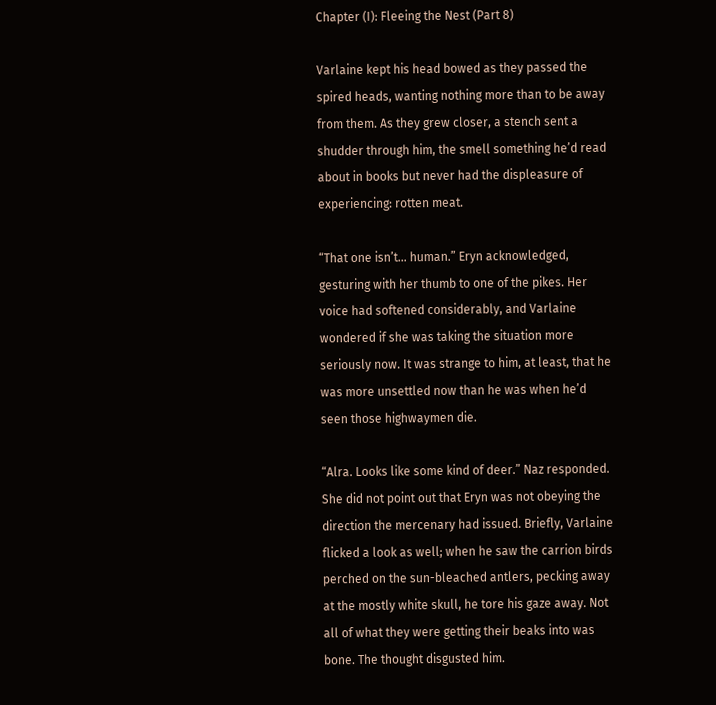Chapter (I): Fleeing the Nest (Part 8)

Varlaine kept his head bowed as they passed the spired heads, wanting nothing more than to be away from them. As they grew closer, a stench sent a shudder through him, the smell something he’d read about in books but never had the displeasure of experiencing: rotten meat.

“That one isn’t… human.” Eryn acknowledged, gesturing with her thumb to one of the pikes. Her voice had softened considerably, and Varlaine wondered if she was taking the situation more seriously now. It was strange to him, at least, that he was more unsettled now than he was when he’d seen those highwaymen die.

“Alra. Looks like some kind of deer.” Naz responded. She did not point out that Eryn was not obeying the direction the mercenary had issued. Briefly, Varlaine flicked a look as well; when he saw the carrion birds perched on the sun-bleached antlers, pecking away at the mostly white skull, he tore his gaze away. Not all of what they were getting their beaks into was bone. The thought disgusted him.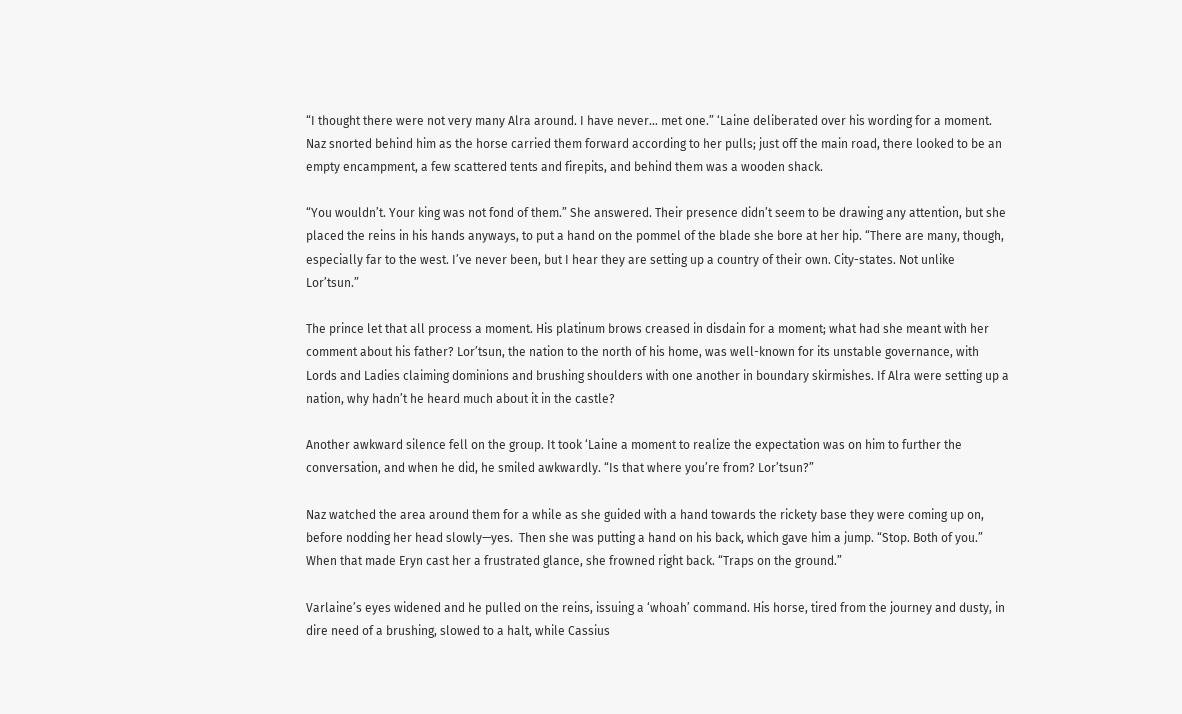“I thought there were not very many Alra around. I have never… met one.” ‘Laine deliberated over his wording for a moment. Naz snorted behind him as the horse carried them forward according to her pulls; just off the main road, there looked to be an empty encampment, a few scattered tents and firepits, and behind them was a wooden shack.

“You wouldn’t. Your king was not fond of them.” She answered. Their presence didn’t seem to be drawing any attention, but she placed the reins in his hands anyways, to put a hand on the pommel of the blade she bore at her hip. “There are many, though, especially far to the west. I’ve never been, but I hear they are setting up a country of their own. City-states. Not unlike Lor’tsun.”

The prince let that all process a moment. His platinum brows creased in disdain for a moment; what had she meant with her comment about his father? Lor’tsun, the nation to the north of his home, was well-known for its unstable governance, with Lords and Ladies claiming dominions and brushing shoulders with one another in boundary skirmishes. If Alra were setting up a nation, why hadn’t he heard much about it in the castle?

Another awkward silence fell on the group. It took ‘Laine a moment to realize the expectation was on him to further the conversation, and when he did, he smiled awkwardly. “Is that where you’re from? Lor’tsun?”

Naz watched the area around them for a while as she guided with a hand towards the rickety base they were coming up on, before nodding her head slowly—yes.  Then she was putting a hand on his back, which gave him a jump. “Stop. Both of you.” When that made Eryn cast her a frustrated glance, she frowned right back. “Traps on the ground.”

Varlaine’s eyes widened and he pulled on the reins, issuing a ‘whoah’ command. His horse, tired from the journey and dusty, in dire need of a brushing, slowed to a halt, while Cassius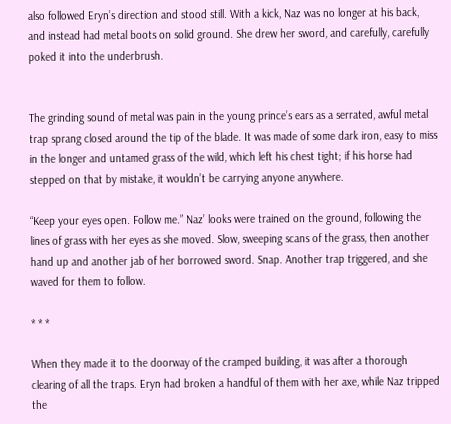also followed Eryn’s direction and stood still. With a kick, Naz was no longer at his back, and instead had metal boots on solid ground. She drew her sword, and carefully, carefully poked it into the underbrush.


The grinding sound of metal was pain in the young prince’s ears as a serrated, awful metal trap sprang closed around the tip of the blade. It was made of some dark iron, easy to miss in the longer and untamed grass of the wild, which left his chest tight; if his horse had stepped on that by mistake, it wouldn’t be carrying anyone anywhere.

“Keep your eyes open. Follow me.” Naz’ looks were trained on the ground, following the lines of grass with her eyes as she moved. Slow, sweeping scans of the grass, then another hand up and another jab of her borrowed sword. Snap. Another trap triggered, and she waved for them to follow.

* * *

When they made it to the doorway of the cramped building, it was after a thorough clearing of all the traps. Eryn had broken a handful of them with her axe, while Naz tripped the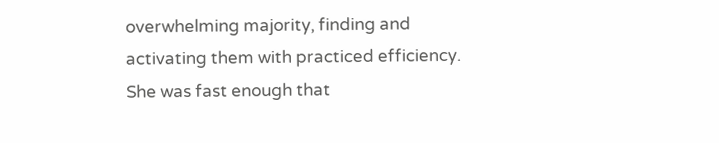overwhelming majority, finding and activating them with practiced efficiency. She was fast enough that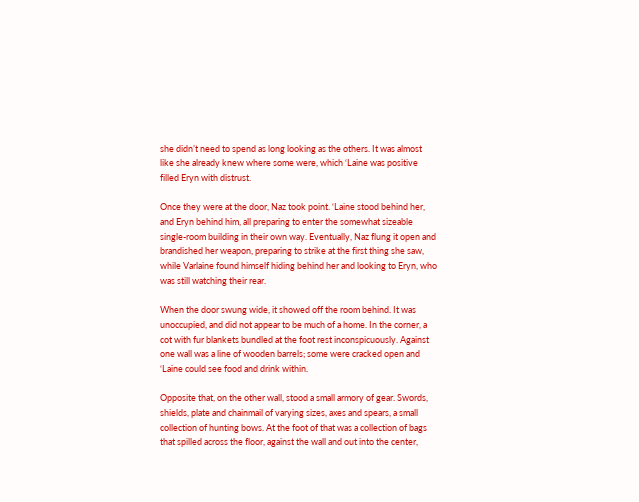she didn’t need to spend as long looking as the others. It was almost like she already knew where some were, which ‘Laine was positive filled Eryn with distrust.

Once they were at the door, Naz took point. ‘Laine stood behind her, and Eryn behind him, all preparing to enter the somewhat sizeable single-room building in their own way. Eventually, Naz flung it open and brandished her weapon, preparing to strike at the first thing she saw, while Varlaine found himself hiding behind her and looking to Eryn, who was still watching their rear.

When the door swung wide, it showed off the room behind. It was unoccupied, and did not appear to be much of a home. In the corner, a cot with fur blankets bundled at the foot rest inconspicuously. Against one wall was a line of wooden barrels; some were cracked open and ‘Laine could see food and drink within.

Opposite that, on the other wall, stood a small armory of gear. Swords, shields, plate and chainmail of varying sizes, axes and spears, a small collection of hunting bows. At the foot of that was a collection of bags that spilled across the floor, against the wall and out into the center,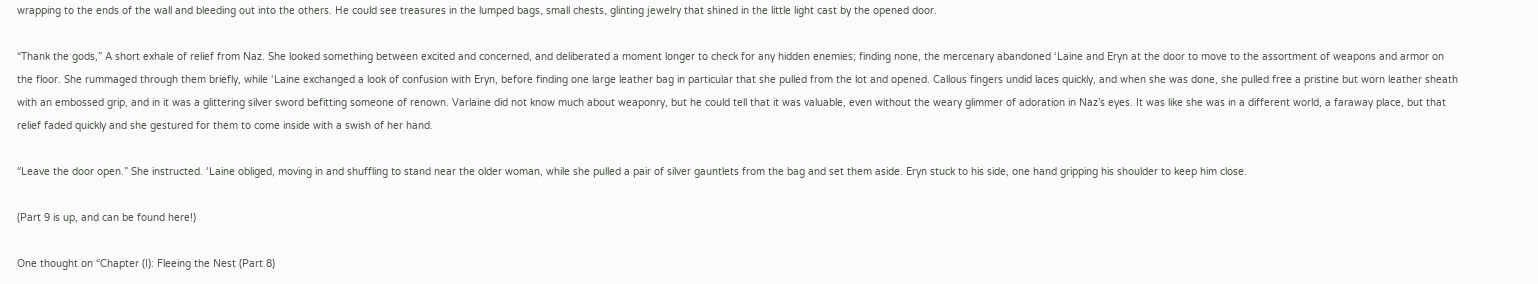wrapping to the ends of the wall and bleeding out into the others. He could see treasures in the lumped bags, small chests, glinting jewelry that shined in the little light cast by the opened door.

“Thank the gods,” A short exhale of relief from Naz. She looked something between excited and concerned, and deliberated a moment longer to check for any hidden enemies; finding none, the mercenary abandoned ‘Laine and Eryn at the door to move to the assortment of weapons and armor on the floor. She rummaged through them briefly, while ‘Laine exchanged a look of confusion with Eryn, before finding one large leather bag in particular that she pulled from the lot and opened. Callous fingers undid laces quickly, and when she was done, she pulled free a pristine but worn leather sheath with an embossed grip, and in it was a glittering silver sword befitting someone of renown. Varlaine did not know much about weaponry, but he could tell that it was valuable, even without the weary glimmer of adoration in Naz’s eyes. It was like she was in a different world, a faraway place, but that relief faded quickly and she gestured for them to come inside with a swish of her hand.

“Leave the door open.” She instructed. ‘Laine obliged, moving in and shuffling to stand near the older woman, while she pulled a pair of silver gauntlets from the bag and set them aside. Eryn stuck to his side, one hand gripping his shoulder to keep him close.

(Part 9 is up, and can be found here!)

One thought on “Chapter (I): Fleeing the Nest (Part 8)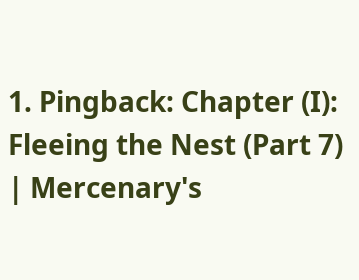1. Pingback: Chapter (I): Fleeing the Nest (Part 7) | Mercenary's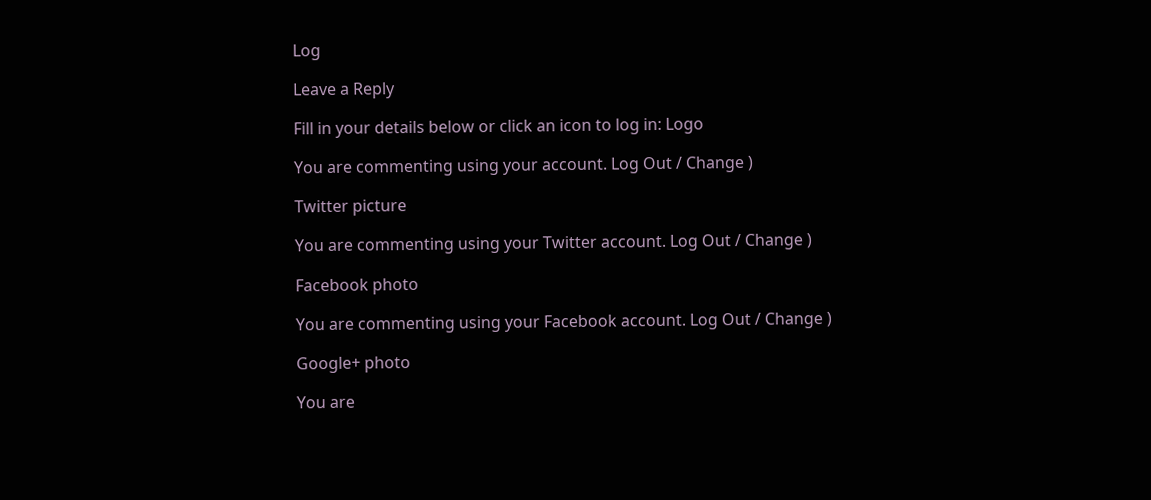Log

Leave a Reply

Fill in your details below or click an icon to log in: Logo

You are commenting using your account. Log Out / Change )

Twitter picture

You are commenting using your Twitter account. Log Out / Change )

Facebook photo

You are commenting using your Facebook account. Log Out / Change )

Google+ photo

You are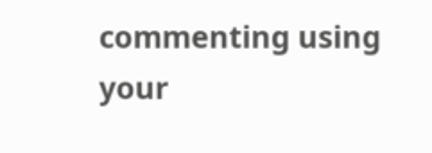commenting using your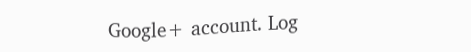Google+ account. Log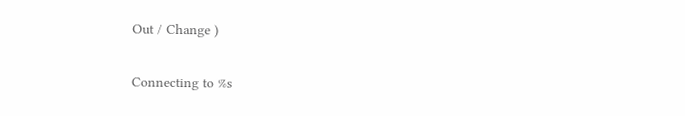Out / Change )

Connecting to %s